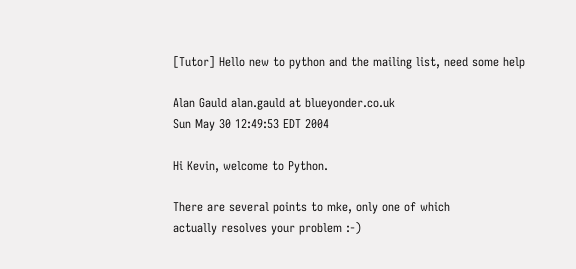[Tutor] Hello new to python and the mailing list, need some help

Alan Gauld alan.gauld at blueyonder.co.uk
Sun May 30 12:49:53 EDT 2004

Hi Kevin, welcome to Python.

There are several points to mke, only one of which
actually resolves your problem :-)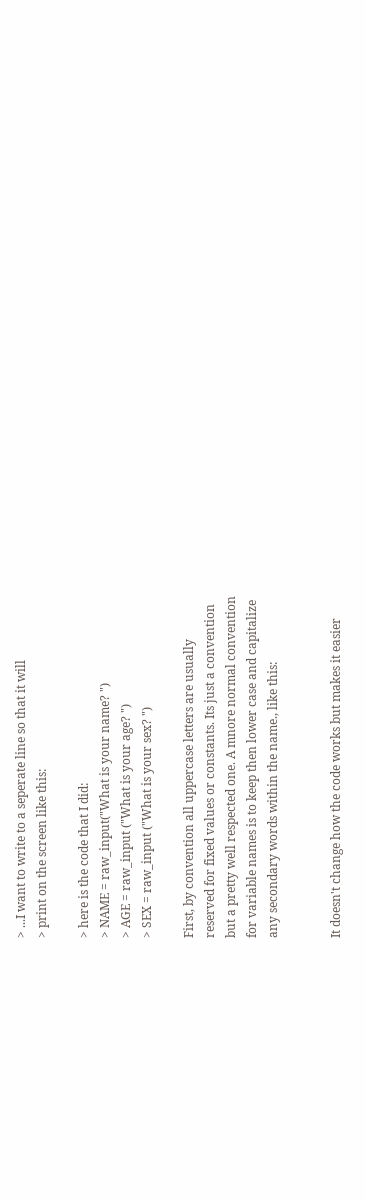> ...I want to write to a seperate line so that it will
> print on the screen like this:

> here is the code that I did:
> NAME = raw_input("What is your name? ")
> AGE = raw_input ("What is your age? ")
> SEX = raw_input ("What is your sex? ")

First, by convention all uppercase letters are usually
reserved for fixed values or constants. Its just a convention
but a pretty well respected one. A mnore normal convention
for variable names is to keep then lower case and capitalize
any secondary words within the name., like this:


It doesn't change how the code works but makes it easier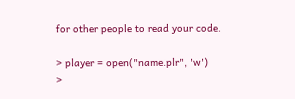for other people to read your code.

> player = open("name.plr", 'w')
>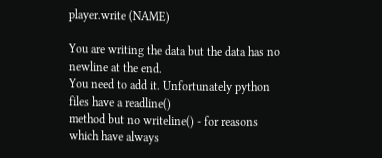player.write (NAME)

You are writing the data but the data has no newline at the end.
You need to add it. Unfortunately python files have a readline()
method but no writeline() - for reasons which have always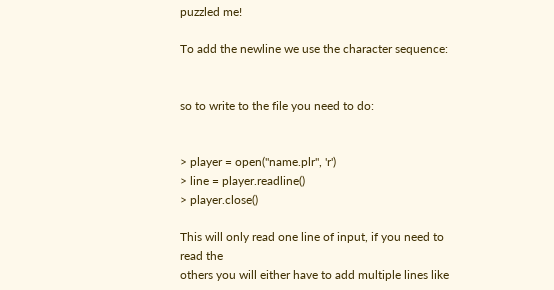puzzled me!

To add the newline we use the character sequence:


so to write to the file you need to do:


> player = open("name.plr", 'r')
> line = player.readline()
> player.close()

This will only read one line of input, if you need to read the
others you will either have to add multiple lines like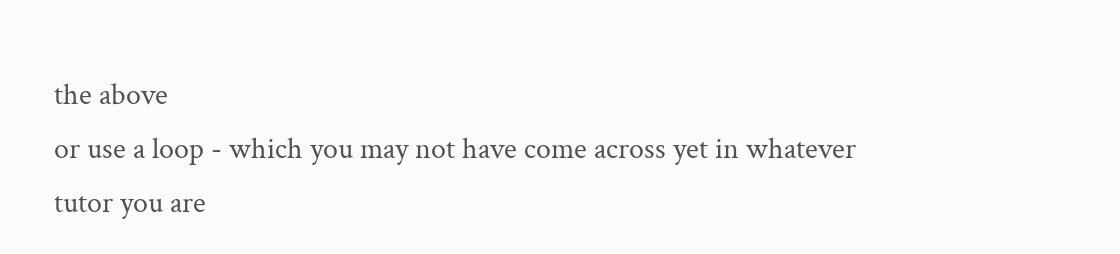the above
or use a loop - which you may not have come across yet in whatever
tutor you are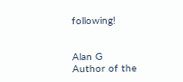following!


Alan G
Author of the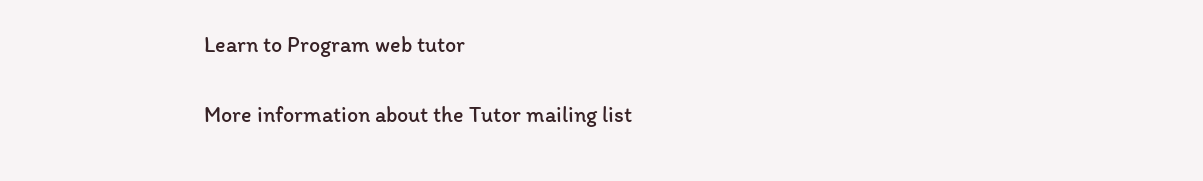Learn to Program web tutor

More information about the Tutor mailing list